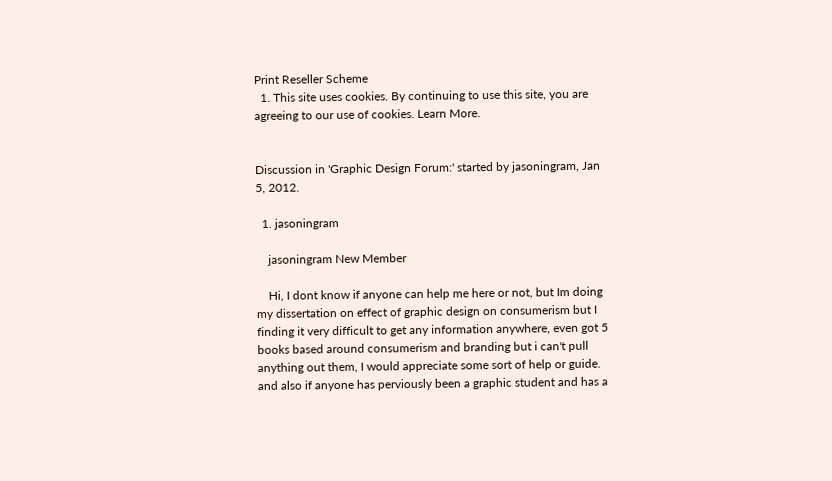Print Reseller Scheme
  1. This site uses cookies. By continuing to use this site, you are agreeing to our use of cookies. Learn More.


Discussion in 'Graphic Design Forum:' started by jasoningram, Jan 5, 2012.

  1. jasoningram

    jasoningram New Member

    Hi, I dont know if anyone can help me here or not, but Im doing my dissertation on effect of graphic design on consumerism but I finding it very difficult to get any information anywhere, even got 5 books based around consumerism and branding but i can't pull anything out them, I would appreciate some sort of help or guide. and also if anyone has perviously been a graphic student and has a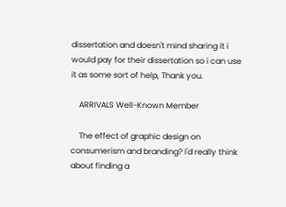dissertation and doesn't mind sharing it i would pay for their dissertation so i can use it as some sort of help, Thank you.

    ARRIVALS Well-Known Member

    The effect of graphic design on consumerism and branding? I'd really think about finding a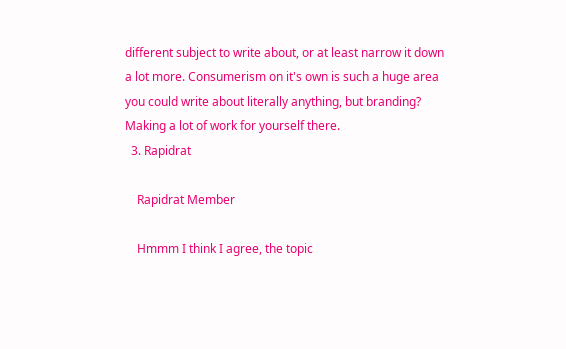different subject to write about, or at least narrow it down a lot more. Consumerism on it's own is such a huge area you could write about literally anything, but branding? Making a lot of work for yourself there.
  3. Rapidrat

    Rapidrat Member

    Hmmm I think I agree, the topic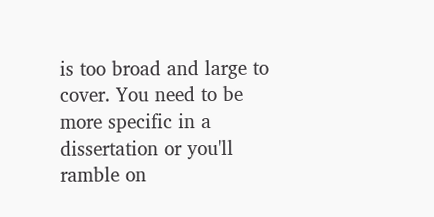is too broad and large to cover. You need to be more specific in a dissertation or you'll ramble on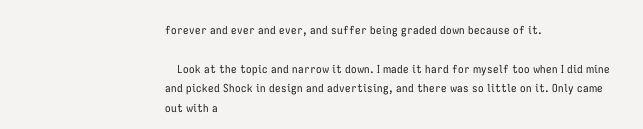forever and ever and ever, and suffer being graded down because of it.

    Look at the topic and narrow it down. I made it hard for myself too when I did mine and picked Shock in design and advertising, and there was so little on it. Only came out with a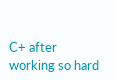C+ after working so hard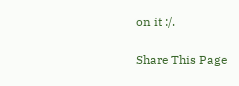on it :/.

Share This Page